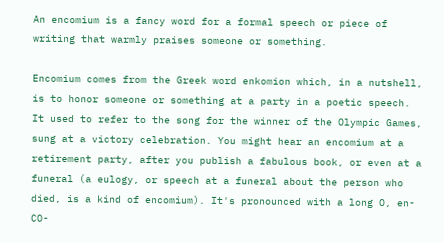An encomium is a fancy word for a formal speech or piece of writing that warmly praises someone or something.

Encomium comes from the Greek word enkomion which, in a nutshell, is to honor someone or something at a party in a poetic speech. It used to refer to the song for the winner of the Olympic Games, sung at a victory celebration. You might hear an encomium at a retirement party, after you publish a fabulous book, or even at a funeral (a eulogy, or speech at a funeral about the person who died, is a kind of encomium). It's pronounced with a long O, en-CO-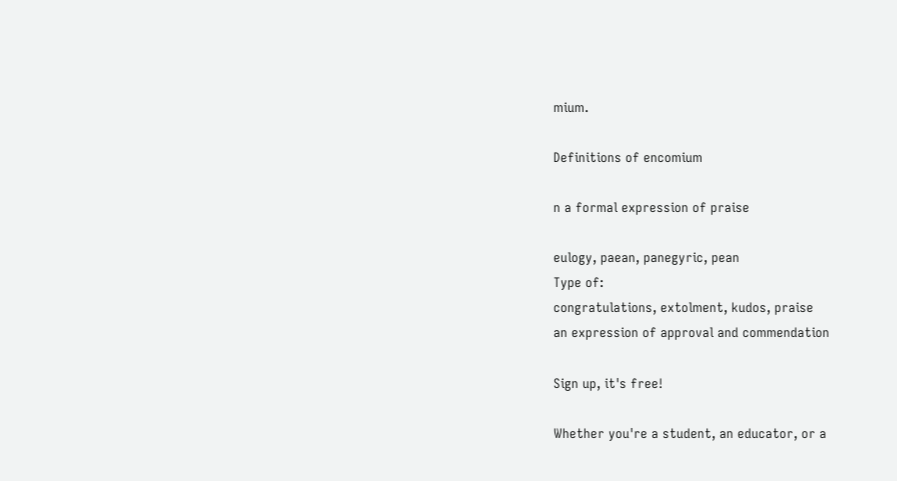mium.

Definitions of encomium

n a formal expression of praise

eulogy, paean, panegyric, pean
Type of:
congratulations, extolment, kudos, praise
an expression of approval and commendation

Sign up, it's free!

Whether you're a student, an educator, or a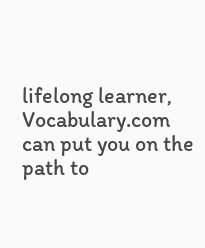lifelong learner, Vocabulary.com can put you on the path to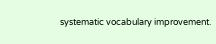systematic vocabulary improvement.